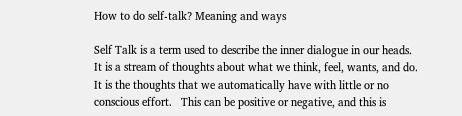How to do self-talk? Meaning and ways

Self Talk is a term used to describe the inner dialogue in our heads. It is a stream of thoughts about what we think, feel, wants, and do. It is the thoughts that we automatically have with little or no conscious effort.   This can be positive or negative, and this is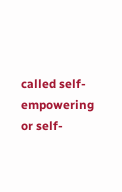called self-empowering or self-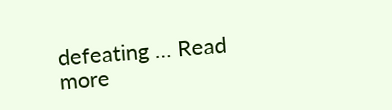defeating … Read more